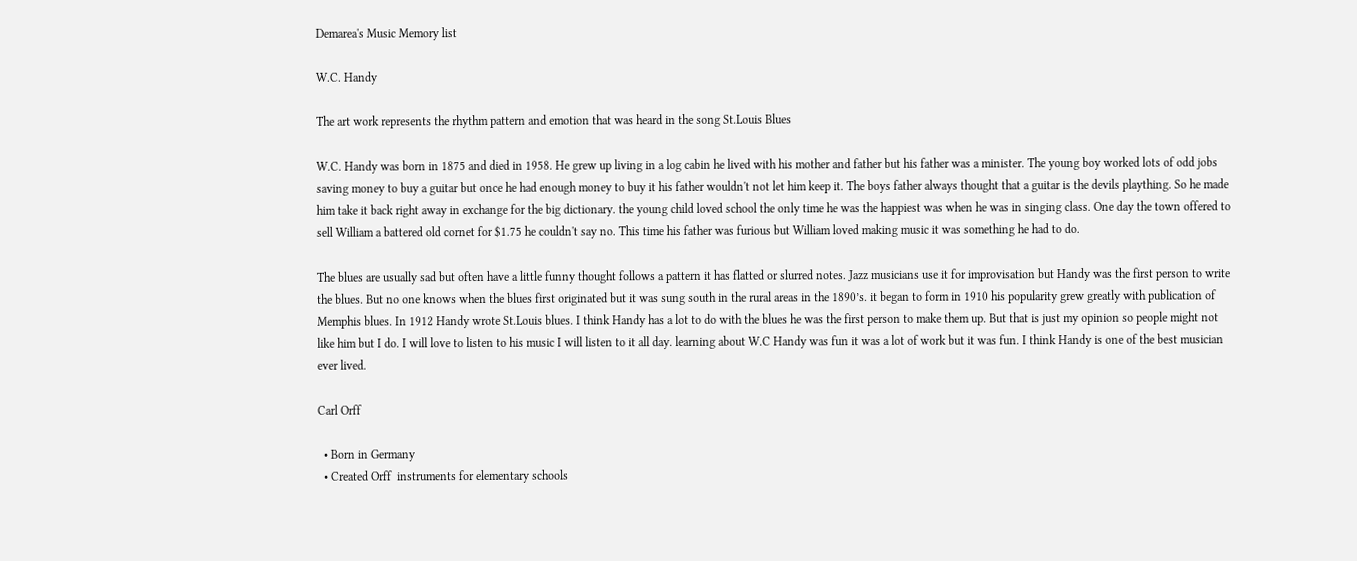Demarea's Music Memory list

W.C. Handy

The art work represents the rhythm pattern and emotion that was heard in the song St.Louis Blues

W.C. Handy was born in 1875 and died in 1958. He grew up living in a log cabin he lived with his mother and father but his father was a minister. The young boy worked lots of odd jobs saving money to buy a guitar but once he had enough money to buy it his father wouldn't not let him keep it. The boys father always thought that a guitar is the devils plaything. So he made him take it back right away in exchange for the big dictionary. the young child loved school the only time he was the happiest was when he was in singing class. One day the town offered to sell William a battered old cornet for $1.75 he couldn't say no. This time his father was furious but William loved making music it was something he had to do.

The blues are usually sad but often have a little funny thought follows a pattern it has flatted or slurred notes. Jazz musicians use it for improvisation but Handy was the first person to write the blues. But no one knows when the blues first originated but it was sung south in the rural areas in the 1890’s. it began to form in 1910 his popularity grew greatly with publication of Memphis blues. In 1912 Handy wrote St.Louis blues. I think Handy has a lot to do with the blues he was the first person to make them up. But that is just my opinion so people might not like him but I do. I will love to listen to his music I will listen to it all day. learning about W.C Handy was fun it was a lot of work but it was fun. I think Handy is one of the best musician ever lived.

Carl Orff

  • Born in Germany
  • Created Orff  instruments for elementary schools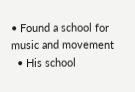• Found a school for music and movement
  • His school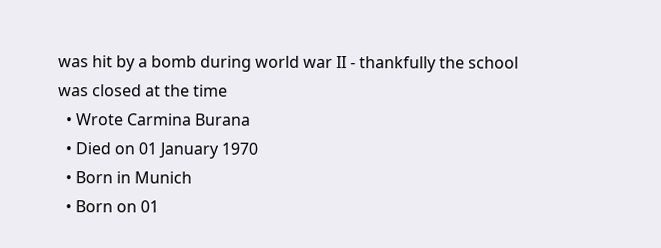was hit by a bomb during world war II - thankfully the school was closed at the time
  • Wrote Carmina Burana
  • Died on 01 January 1970
  • Born in Munich
  • Born on 01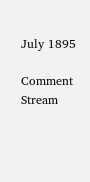July 1895

Comment Stream